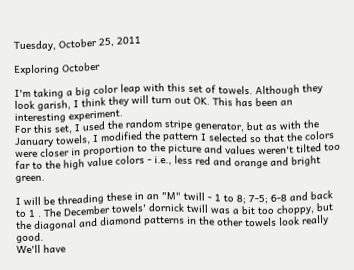Tuesday, October 25, 2011

Exploring October

I'm taking a big color leap with this set of towels. Although they look garish, I think they will turn out OK. This has been an interesting experiment.
For this set, I used the random stripe generator, but as with the January towels, I modified the pattern I selected so that the colors were closer in proportion to the picture and values weren't tilted too far to the high value colors - i.e., less red and orange and bright green.

I will be threading these in an "M" twill - 1 to 8; 7-5; 6-8 and back to 1 . The December towels' dornick twill was a bit too choppy, but the diagonal and diamond patterns in the other towels look really good.
We'll have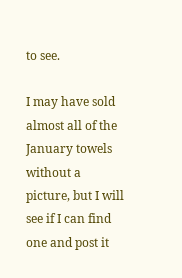to see.

I may have sold almost all of the January towels without a picture, but I will see if I can find one and post it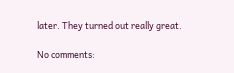later. They turned out really great.

No comments: